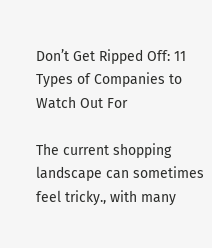Don’t Get Ripped Off: 11 Types of Companies to Watch Out For

The current shopping landscape can sometimes feel tricky., with many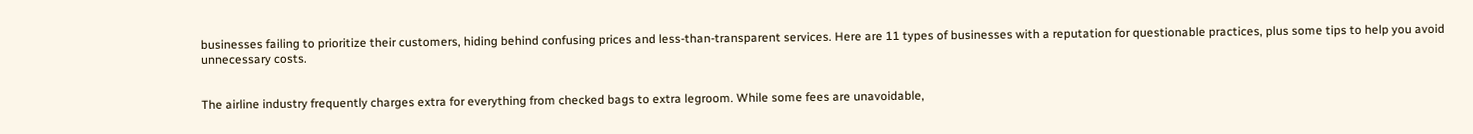businesses failing to prioritize their customers, hiding behind confusing prices and less-than-transparent services. Here are 11 types of businesses with a reputation for questionable practices, plus some tips to help you avoid unnecessary costs.


The airline industry frequently charges extra for everything from checked bags to extra legroom. While some fees are unavoidable,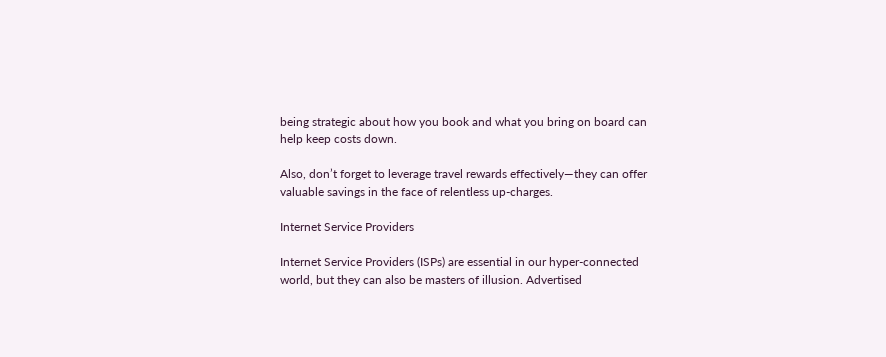being strategic about how you book and what you bring on board can help keep costs down.

Also, don’t forget to leverage travel rewards effectively—they can offer valuable savings in the face of relentless up-charges.

Internet Service Providers

Internet Service Providers (ISPs) are essential in our hyper-connected world, but they can also be masters of illusion. Advertised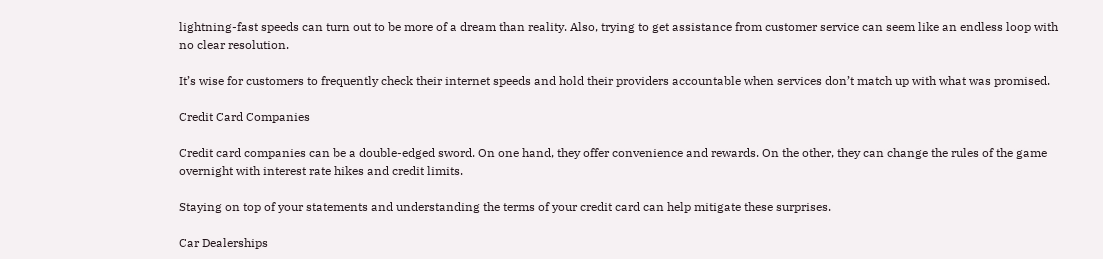lightning-fast speeds can turn out to be more of a dream than reality. Also, trying to get assistance from customer service can seem like an endless loop with no clear resolution.

It’s wise for customers to frequently check their internet speeds and hold their providers accountable when services don’t match up with what was promised.

Credit Card Companies

Credit card companies can be a double-edged sword. On one hand, they offer convenience and rewards. On the other, they can change the rules of the game overnight with interest rate hikes and credit limits.

Staying on top of your statements and understanding the terms of your credit card can help mitigate these surprises.

Car Dealerships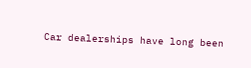Car dealerships have long been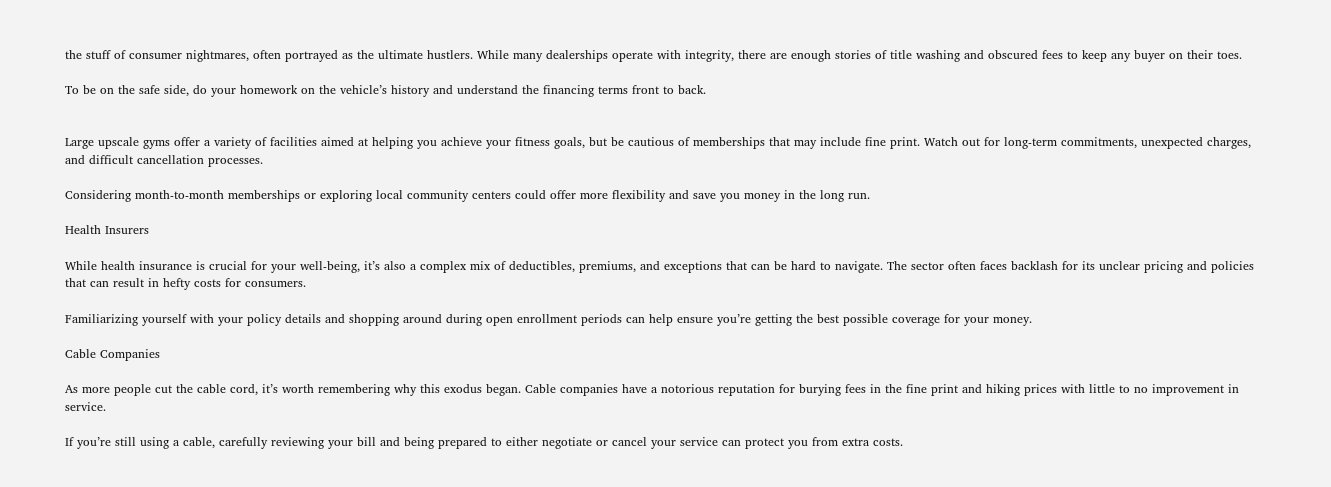the stuff of consumer nightmares, often portrayed as the ultimate hustlers. While many dealerships operate with integrity, there are enough stories of title washing and obscured fees to keep any buyer on their toes.

To be on the safe side, do your homework on the vehicle’s history and understand the financing terms front to back.


Large upscale gyms offer a variety of facilities aimed at helping you achieve your fitness goals, but be cautious of memberships that may include fine print. Watch out for long-term commitments, unexpected charges, and difficult cancellation processes.

Considering month-to-month memberships or exploring local community centers could offer more flexibility and save you money in the long run.

Health Insurers

While health insurance is crucial for your well-being, it’s also a complex mix of deductibles, premiums, and exceptions that can be hard to navigate. The sector often faces backlash for its unclear pricing and policies that can result in hefty costs for consumers.

Familiarizing yourself with your policy details and shopping around during open enrollment periods can help ensure you’re getting the best possible coverage for your money.

Cable Companies

As more people cut the cable cord, it’s worth remembering why this exodus began. Cable companies have a notorious reputation for burying fees in the fine print and hiking prices with little to no improvement in service.

If you’re still using a cable, carefully reviewing your bill and being prepared to either negotiate or cancel your service can protect you from extra costs.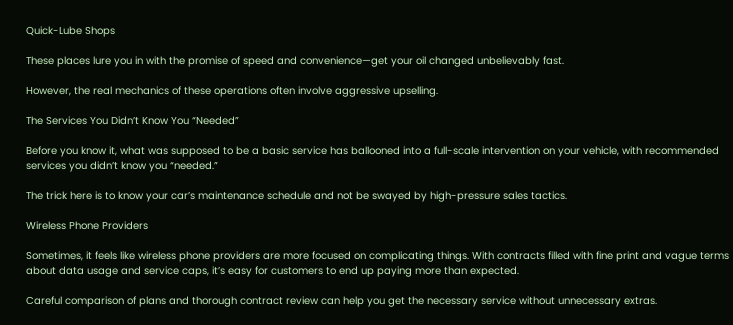Quick-Lube Shops

These places lure you in with the promise of speed and convenience—get your oil changed unbelievably fast.

However, the real mechanics of these operations often involve aggressive upselling.

The Services You Didn’t Know You “Needed”

Before you know it, what was supposed to be a basic service has ballooned into a full-scale intervention on your vehicle, with recommended services you didn’t know you “needed.”

The trick here is to know your car’s maintenance schedule and not be swayed by high-pressure sales tactics.

Wireless Phone Providers

Sometimes, it feels like wireless phone providers are more focused on complicating things. With contracts filled with fine print and vague terms about data usage and service caps, it’s easy for customers to end up paying more than expected.

Careful comparison of plans and thorough contract review can help you get the necessary service without unnecessary extras.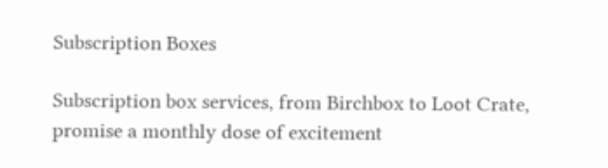Subscription Boxes

Subscription box services, from Birchbox to Loot Crate, promise a monthly dose of excitement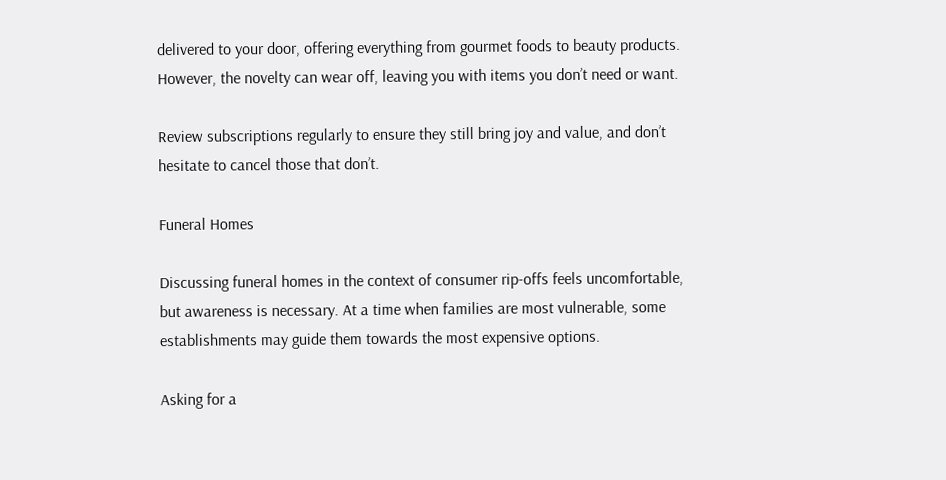delivered to your door, offering everything from gourmet foods to beauty products. However, the novelty can wear off, leaving you with items you don’t need or want.

Review subscriptions regularly to ensure they still bring joy and value, and don’t hesitate to cancel those that don’t.

Funeral Homes

Discussing funeral homes in the context of consumer rip-offs feels uncomfortable, but awareness is necessary. At a time when families are most vulnerable, some establishments may guide them towards the most expensive options.

Asking for a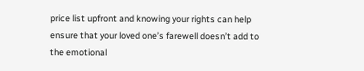price list upfront and knowing your rights can help ensure that your loved one’s farewell doesn’t add to the emotional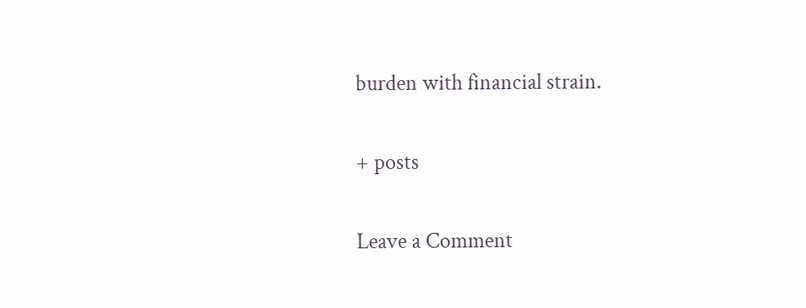burden with financial strain.

+ posts

Leave a Comment